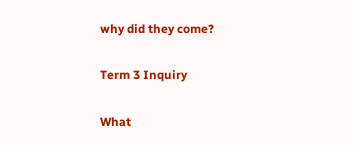why did they come?

Term 3 Inquiry

What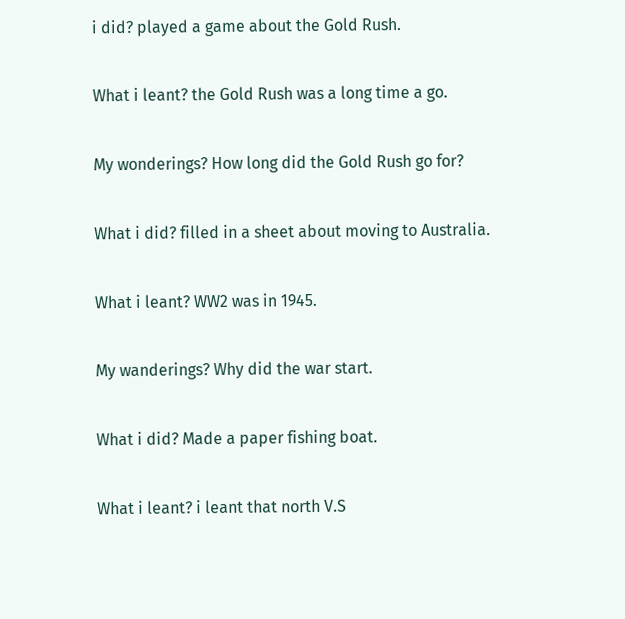i did? played a game about the Gold Rush.

What i leant? the Gold Rush was a long time a go.

My wonderings? How long did the Gold Rush go for?

What i did? filled in a sheet about moving to Australia.

What i leant? WW2 was in 1945.

My wanderings? Why did the war start.

What i did? Made a paper fishing boat.

What i leant? i leant that north V.S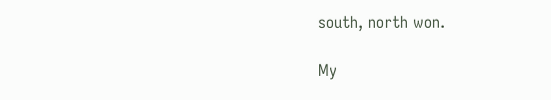south, north won.

My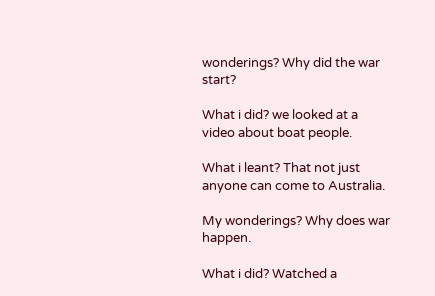wonderings? Why did the war start?

What i did? we looked at a video about boat people.

What i leant? That not just anyone can come to Australia.

My wonderings? Why does war happen.

What i did? Watched a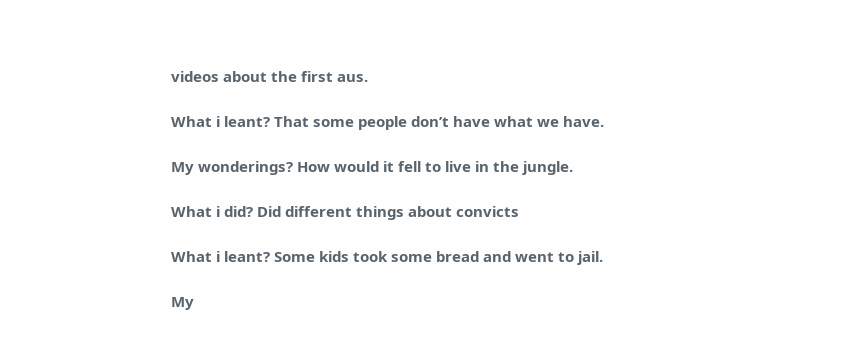videos about the first aus.

What i leant? That some people don’t have what we have.

My wonderings? How would it fell to live in the jungle.

What i did? Did different things about convicts

What i leant? Some kids took some bread and went to jail.

My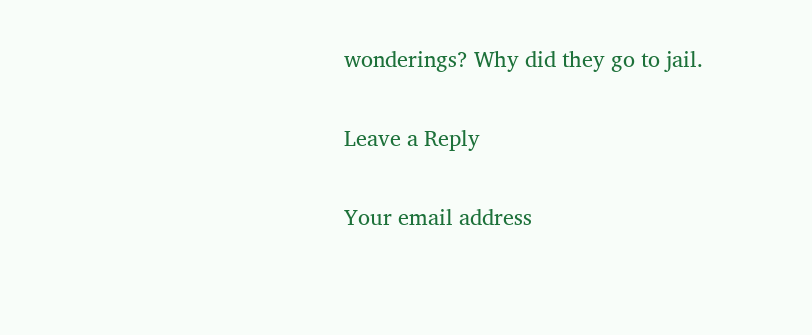wonderings? Why did they go to jail.

Leave a Reply

Your email address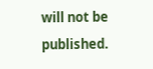will not be published.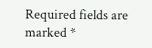Required fields are marked *